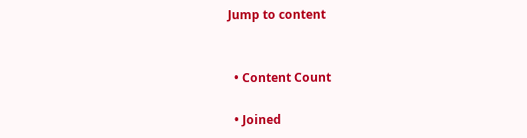Jump to content


  • Content Count

  • Joined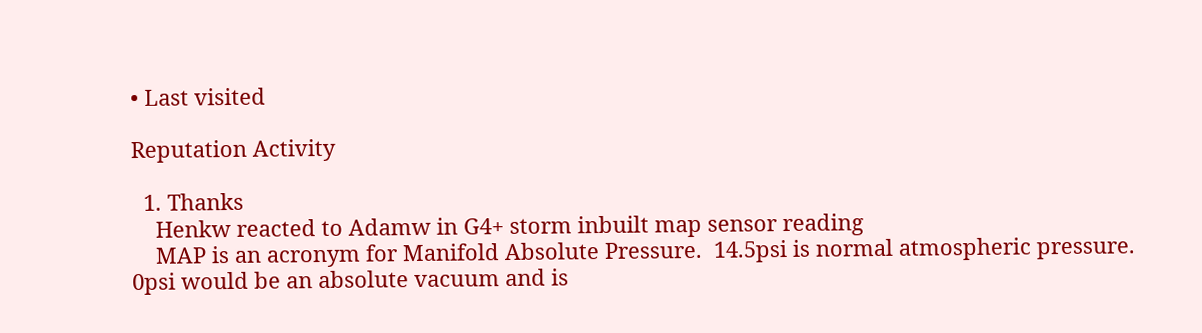• Last visited

Reputation Activity

  1. Thanks
    Henkw reacted to Adamw in G4+ storm inbuilt map sensor reading
    MAP is an acronym for Manifold Absolute Pressure.  14.5psi is normal atmospheric pressure.  0psi would be an absolute vacuum and is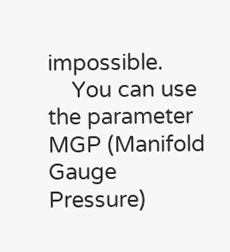impossible.
    You can use the parameter MGP (Manifold Gauge Pressure)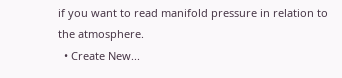if you want to read manifold pressure in relation to the atmosphere.
  • Create New...